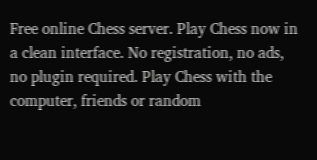Free online Chess server. Play Chess now in a clean interface. No registration, no ads, no plugin required. Play Chess with the computer, friends or random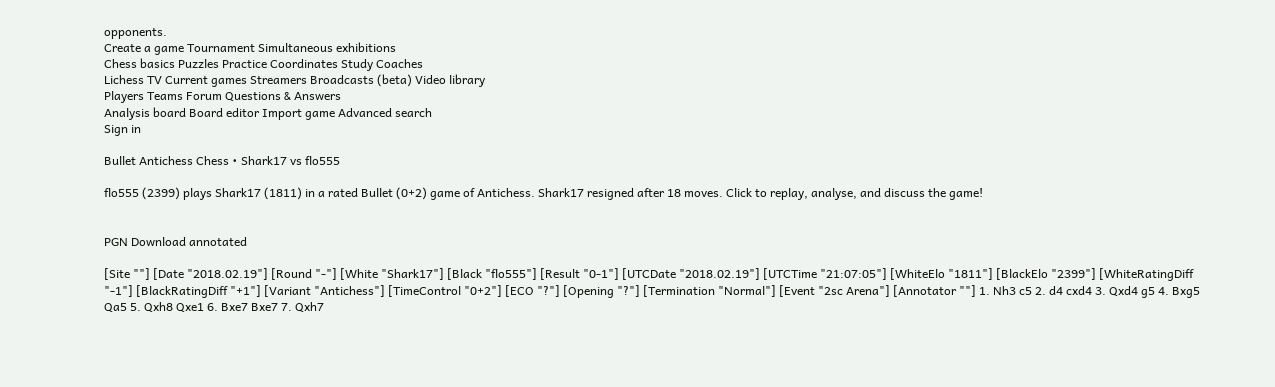opponents.
Create a game Tournament Simultaneous exhibitions
Chess basics Puzzles Practice Coordinates Study Coaches
Lichess TV Current games Streamers Broadcasts (beta) Video library
Players Teams Forum Questions & Answers
Analysis board Board editor Import game Advanced search
Sign in

Bullet Antichess Chess • Shark17 vs flo555

flo555 (2399) plays Shark17 (1811) in a rated Bullet (0+2) game of Antichess. Shark17 resigned after 18 moves. Click to replay, analyse, and discuss the game!


PGN Download annotated

[Site ""] [Date "2018.02.19"] [Round "-"] [White "Shark17"] [Black "flo555"] [Result "0-1"] [UTCDate "2018.02.19"] [UTCTime "21:07:05"] [WhiteElo "1811"] [BlackElo "2399"] [WhiteRatingDiff "-1"] [BlackRatingDiff "+1"] [Variant "Antichess"] [TimeControl "0+2"] [ECO "?"] [Opening "?"] [Termination "Normal"] [Event "2sc Arena"] [Annotator ""] 1. Nh3 c5 2. d4 cxd4 3. Qxd4 g5 4. Bxg5 Qa5 5. Qxh8 Qxe1 6. Bxe7 Bxe7 7. Qxh7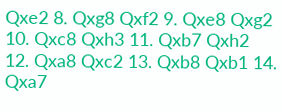Qxe2 8. Qxg8 Qxf2 9. Qxe8 Qxg2 10. Qxc8 Qxh3 11. Qxb7 Qxh2 12. Qxa8 Qxc2 13. Qxb8 Qxb1 14. Qxa7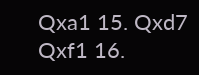Qxa1 15. Qxd7 Qxf1 16.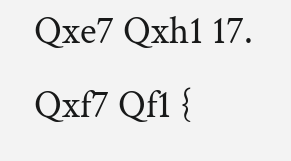Qxe7 Qxh1 17. Qxf7 Qf1 {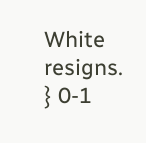White resigns. } 0-1